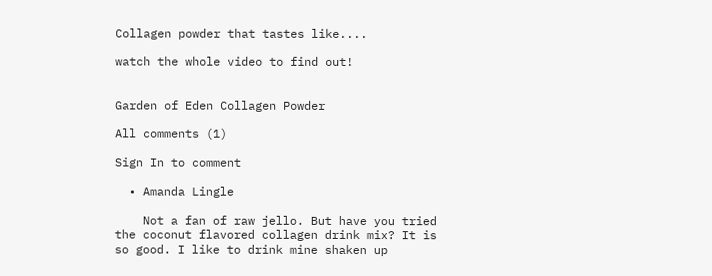Collagen powder that tastes like....

watch the whole video to find out!


Garden of Eden Collagen Powder

All comments (1)

Sign In to comment

  • Amanda Lingle

    Not a fan of raw jello. But have you tried the coconut flavored collagen drink mix? It is so good. I like to drink mine shaken up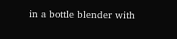in a bottle blender with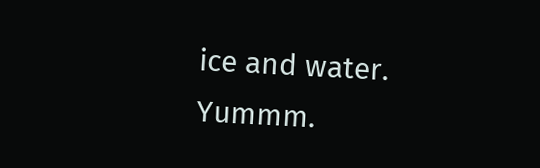ice and water. Yummm.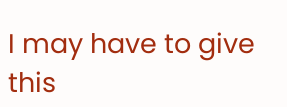I may have to give this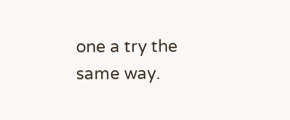one a try the same way.